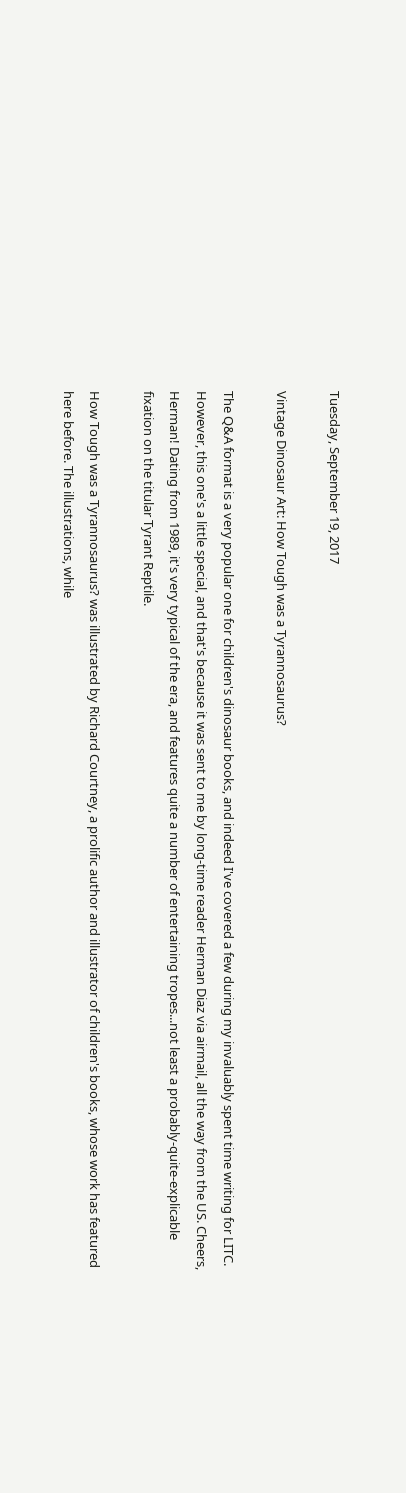Tuesday, September 19, 2017

Vintage Dinosaur Art: How Tough was a Tyrannosaurus?

The Q&A format is a very popular one for children's dinosaur books, and indeed I've covered a few during my invaluably spent time writing for LITC. However, this one's a little special, and that's because it was sent to me by long-time reader Herman Diaz via airmail, all the way from the US. Cheers, Herman! Dating from 1989, it's very typical of the era, and features quite a number of entertaining tropes...not least a probably-quite-explicable fixation on the titular Tyrant Reptile.

How Tough was a Tyrannosaurus? was illustrated by Richard Courtney, a prolific author and illustrator of children's books, whose work has featured here before. The illustrations, while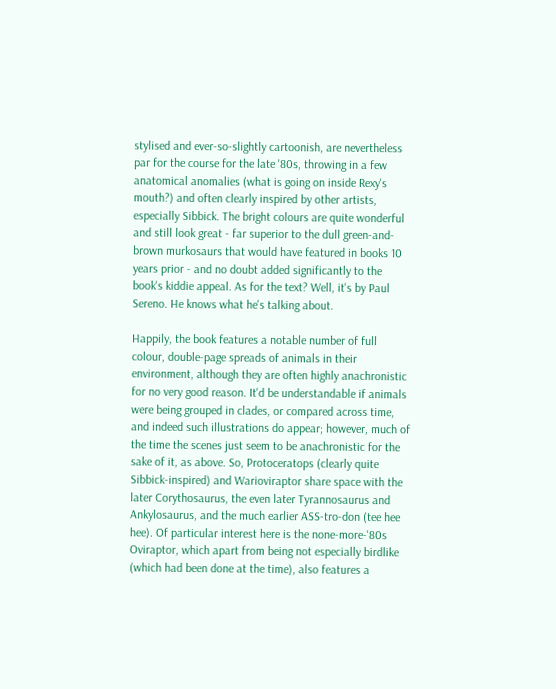stylised and ever-so-slightly cartoonish, are nevertheless par for the course for the late '80s, throwing in a few anatomical anomalies (what is going on inside Rexy's mouth?) and often clearly inspired by other artists, especially Sibbick. The bright colours are quite wonderful and still look great - far superior to the dull green-and-brown murkosaurs that would have featured in books 10 years prior - and no doubt added significantly to the book's kiddie appeal. As for the text? Well, it's by Paul Sereno. He knows what he's talking about.

Happily, the book features a notable number of full colour, double-page spreads of animals in their environment, although they are often highly anachronistic for no very good reason. It'd be understandable if animals were being grouped in clades, or compared across time, and indeed such illustrations do appear; however, much of the time the scenes just seem to be anachronistic for the sake of it, as above. So, Protoceratops (clearly quite Sibbick-inspired) and Warioviraptor share space with the later Corythosaurus, the even later Tyrannosaurus and Ankylosaurus, and the much earlier ASS-tro-don (tee hee hee). Of particular interest here is the none-more-'80s Oviraptor, which apart from being not especially birdlike (which had been done at the time), also features a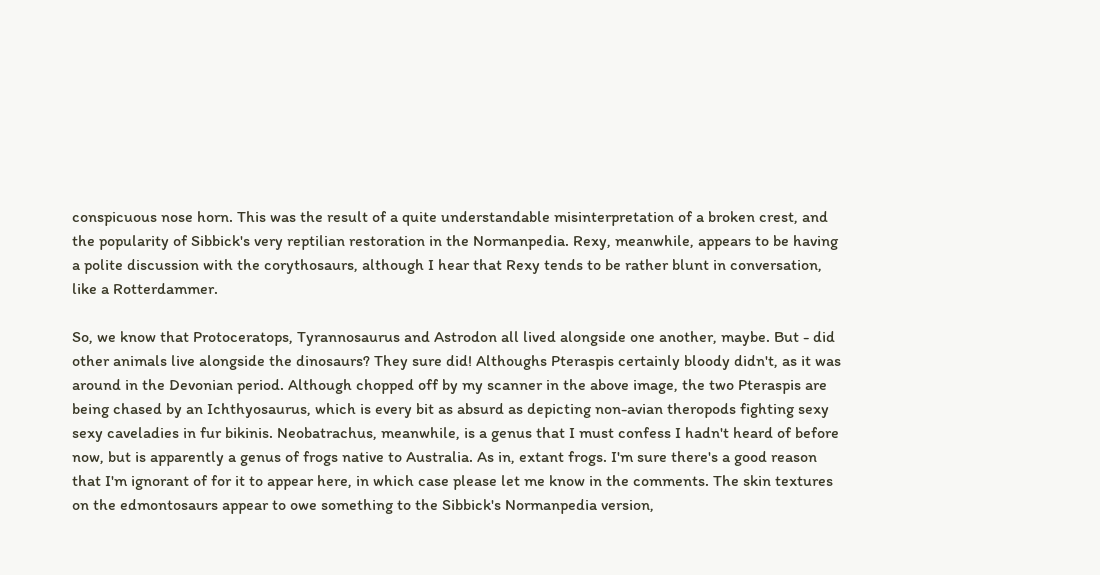conspicuous nose horn. This was the result of a quite understandable misinterpretation of a broken crest, and the popularity of Sibbick's very reptilian restoration in the Normanpedia. Rexy, meanwhile, appears to be having a polite discussion with the corythosaurs, although I hear that Rexy tends to be rather blunt in conversation, like a Rotterdammer.

So, we know that Protoceratops, Tyrannosaurus and Astrodon all lived alongside one another, maybe. But - did other animals live alongside the dinosaurs? They sure did! Althoughs Pteraspis certainly bloody didn't, as it was around in the Devonian period. Although chopped off by my scanner in the above image, the two Pteraspis are being chased by an Ichthyosaurus, which is every bit as absurd as depicting non-avian theropods fighting sexy sexy caveladies in fur bikinis. Neobatrachus, meanwhile, is a genus that I must confess I hadn't heard of before now, but is apparently a genus of frogs native to Australia. As in, extant frogs. I'm sure there's a good reason that I'm ignorant of for it to appear here, in which case please let me know in the comments. The skin textures on the edmontosaurs appear to owe something to the Sibbick's Normanpedia version,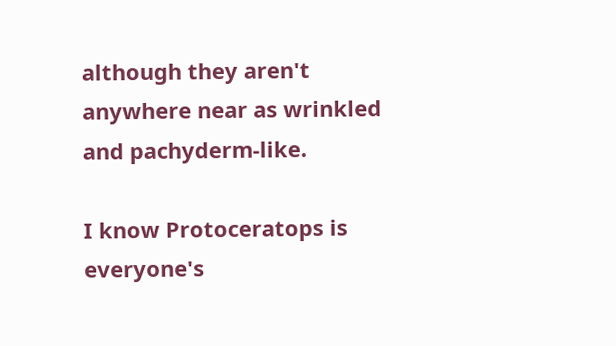although they aren't anywhere near as wrinkled and pachyderm-like.

I know Protoceratops is everyone's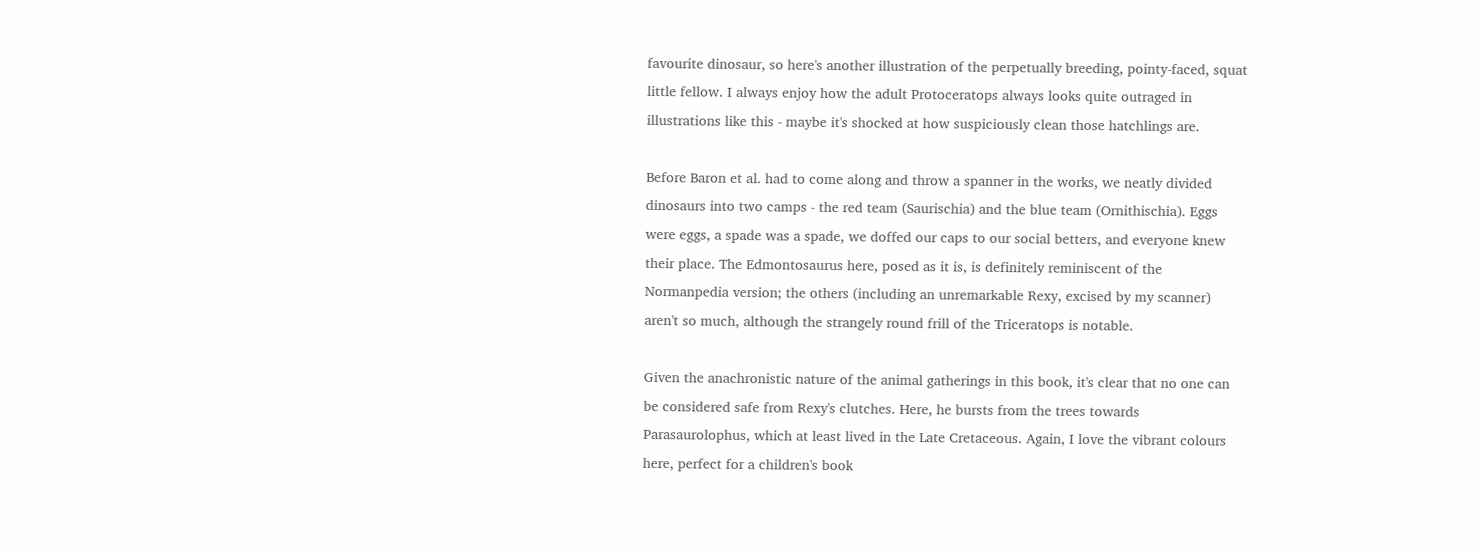favourite dinosaur, so here's another illustration of the perpetually breeding, pointy-faced, squat little fellow. I always enjoy how the adult Protoceratops always looks quite outraged in illustrations like this - maybe it's shocked at how suspiciously clean those hatchlings are.

Before Baron et al. had to come along and throw a spanner in the works, we neatly divided dinosaurs into two camps - the red team (Saurischia) and the blue team (Ornithischia). Eggs were eggs, a spade was a spade, we doffed our caps to our social betters, and everyone knew their place. The Edmontosaurus here, posed as it is, is definitely reminiscent of the Normanpedia version; the others (including an unremarkable Rexy, excised by my scanner) aren't so much, although the strangely round frill of the Triceratops is notable.

Given the anachronistic nature of the animal gatherings in this book, it's clear that no one can be considered safe from Rexy's clutches. Here, he bursts from the trees towards Parasaurolophus, which at least lived in the Late Cretaceous. Again, I love the vibrant colours here, perfect for a children's book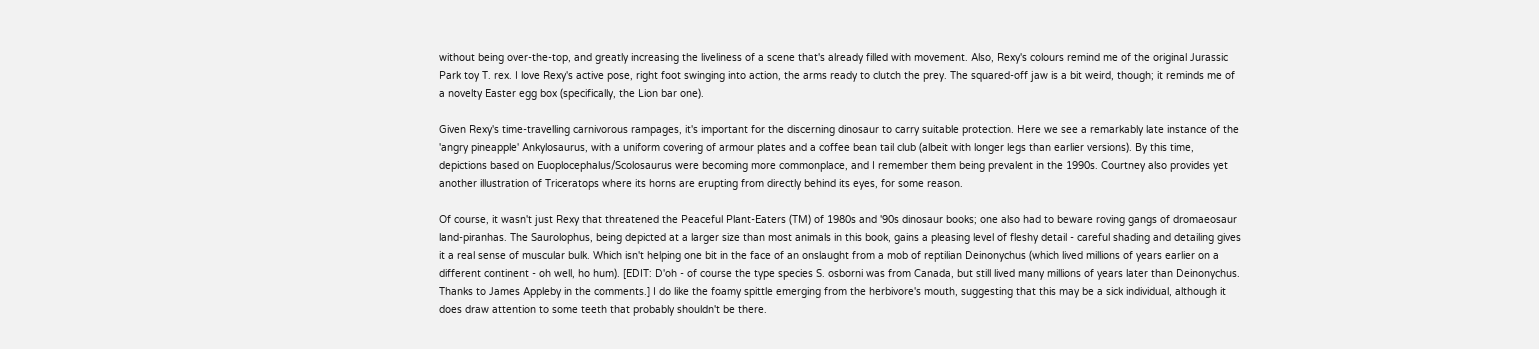without being over-the-top, and greatly increasing the liveliness of a scene that's already filled with movement. Also, Rexy's colours remind me of the original Jurassic Park toy T. rex. I love Rexy's active pose, right foot swinging into action, the arms ready to clutch the prey. The squared-off jaw is a bit weird, though; it reminds me of a novelty Easter egg box (specifically, the Lion bar one).

Given Rexy's time-travelling carnivorous rampages, it's important for the discerning dinosaur to carry suitable protection. Here we see a remarkably late instance of the 'angry pineapple' Ankylosaurus, with a uniform covering of armour plates and a coffee bean tail club (albeit with longer legs than earlier versions). By this time, depictions based on Euoplocephalus/Scolosaurus were becoming more commonplace, and I remember them being prevalent in the 1990s. Courtney also provides yet another illustration of Triceratops where its horns are erupting from directly behind its eyes, for some reason.

Of course, it wasn't just Rexy that threatened the Peaceful Plant-Eaters (TM) of 1980s and '90s dinosaur books; one also had to beware roving gangs of dromaeosaur land-piranhas. The Saurolophus, being depicted at a larger size than most animals in this book, gains a pleasing level of fleshy detail - careful shading and detailing gives it a real sense of muscular bulk. Which isn't helping one bit in the face of an onslaught from a mob of reptilian Deinonychus (which lived millions of years earlier on a different continent - oh well, ho hum). [EDIT: D'oh - of course the type species S. osborni was from Canada, but still lived many millions of years later than Deinonychus. Thanks to James Appleby in the comments.] I do like the foamy spittle emerging from the herbivore's mouth, suggesting that this may be a sick individual, although it does draw attention to some teeth that probably shouldn't be there.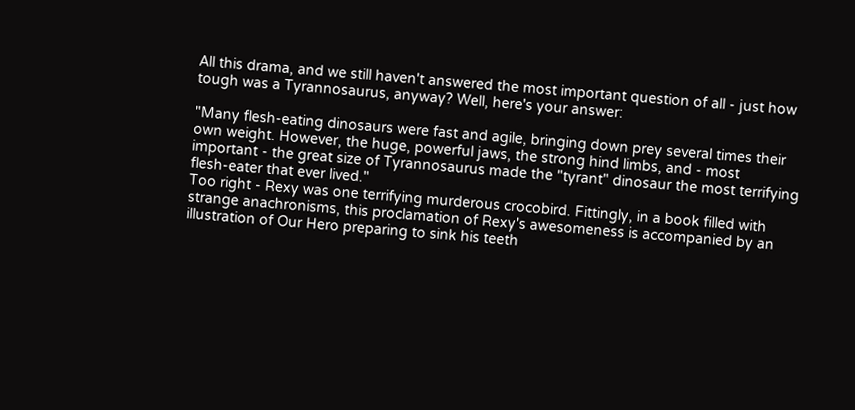All this drama, and we still haven't answered the most important question of all - just how tough was a Tyrannosaurus, anyway? Well, here's your answer:

"Many flesh-eating dinosaurs were fast and agile, bringing down prey several times their own weight. However, the huge, powerful jaws, the strong hind limbs, and - most important - the great size of Tyrannosaurus made the "tyrant" dinosaur the most terrifying flesh-eater that ever lived."
Too right - Rexy was one terrifying murderous crocobird. Fittingly, in a book filled with strange anachronisms, this proclamation of Rexy's awesomeness is accompanied by an illustration of Our Hero preparing to sink his teeth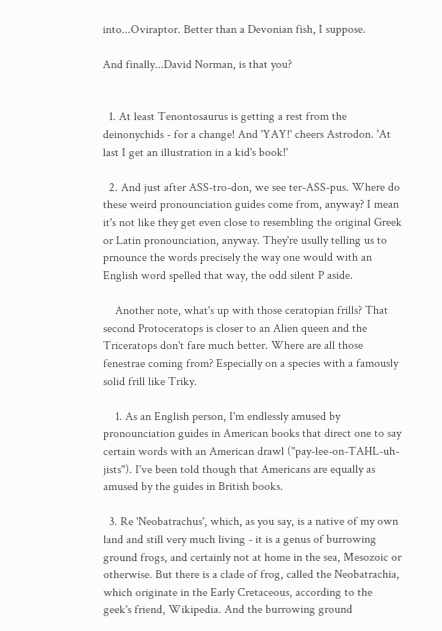into...Oviraptor. Better than a Devonian fish, I suppose.

And finally...David Norman, is that you?


  1. At least Tenontosaurus is getting a rest from the deinonychids - for a change! And 'YAY!' cheers Astrodon. 'At last I get an illustration in a kid's book!'

  2. And just after ASS-tro-don, we see ter-ASS-pus. Where do these weird pronounciation guides come from, anyway? I mean it's not like they get even close to resembling the original Greek or Latin pronounciation, anyway. They're usully telling us to prnounce the words precisely the way one would with an English word spelled that way, the odd silent P aside.

    Another note, what's up with those ceratopian frills? That second Protoceratops is closer to an Alien queen and the Triceratops don't fare much better. Where are all those fenestrae coming from? Especially on a species with a famously solid frill like Triky.

    1. As an English person, I'm endlessly amused by pronounciation guides in American books that direct one to say certain words with an American drawl ("pay-lee-on-TAHL-uh-jists"). I've been told though that Americans are equally as amused by the guides in British books.

  3. Re 'Neobatrachus', which, as you say, is a native of my own land and still very much living - it is a genus of burrowing ground frogs, and certainly not at home in the sea, Mesozoic or otherwise. But there is a clade of frog, called the Neobatrachia, which originate in the Early Cretaceous, according to the geek's friend, Wikipedia. And the burrowing ground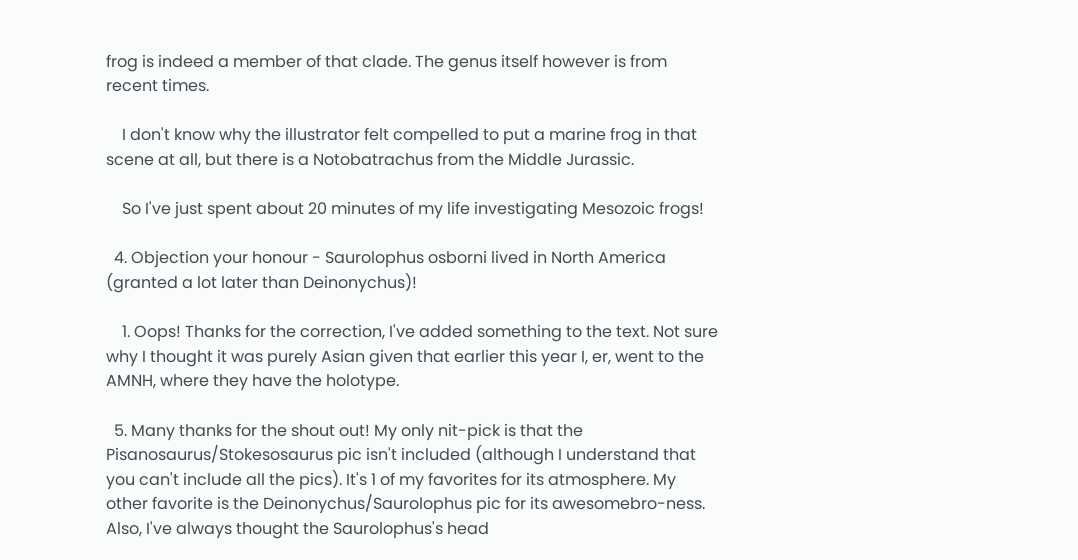frog is indeed a member of that clade. The genus itself however is from recent times.

    I don't know why the illustrator felt compelled to put a marine frog in that scene at all, but there is a Notobatrachus from the Middle Jurassic.

    So I've just spent about 20 minutes of my life investigating Mesozoic frogs!

  4. Objection your honour - Saurolophus osborni lived in North America (granted a lot later than Deinonychus)!

    1. Oops! Thanks for the correction, I've added something to the text. Not sure why I thought it was purely Asian given that earlier this year I, er, went to the AMNH, where they have the holotype.

  5. Many thanks for the shout out! My only nit-pick is that the Pisanosaurus/Stokesosaurus pic isn't included (although I understand that you can't include all the pics). It's 1 of my favorites for its atmosphere. My other favorite is the Deinonychus/Saurolophus pic for its awesomebro-ness. Also, I've always thought the Saurolophus's head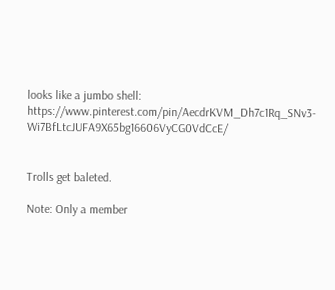looks like a jumbo shell: https://www.pinterest.com/pin/AecdrKVM_Dh7c1Rq_SNv3-Wi7BfLtcJUFA9X65bg16606VyCG0VdCcE/


Trolls get baleted.

Note: Only a member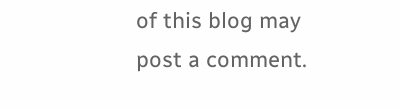of this blog may post a comment.